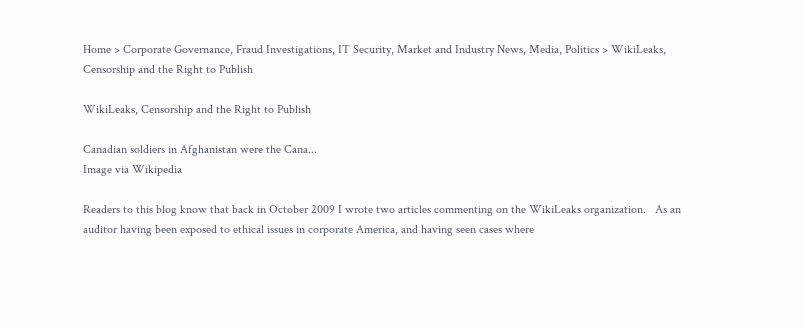Home > Corporate Governance, Fraud Investigations, IT Security, Market and Industry News, Media, Politics > WikiLeaks, Censorship and the Right to Publish

WikiLeaks, Censorship and the Right to Publish

Canadian soldiers in Afghanistan were the Cana...
Image via Wikipedia

Readers to this blog know that back in October 2009 I wrote two articles commenting on the WikiLeaks organization.   As an auditor having been exposed to ethical issues in corporate America, and having seen cases where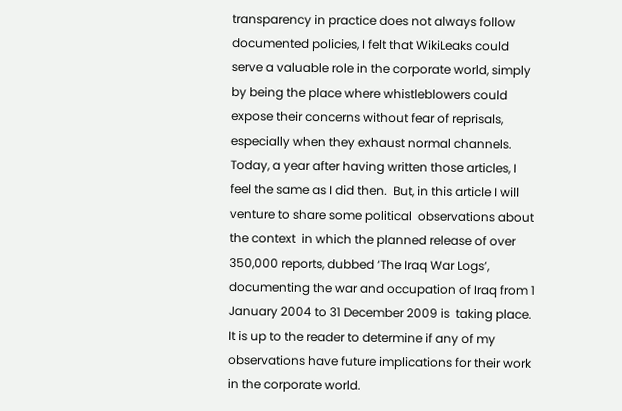transparency in practice does not always follow documented policies, I felt that WikiLeaks could serve a valuable role in the corporate world, simply by being the place where whistleblowers could expose their concerns without fear of reprisals, especially when they exhaust normal channels.  Today, a year after having written those articles, I feel the same as I did then.  But, in this article I will venture to share some political  observations about the context  in which the planned release of over 350,000 reports, dubbed ‘The Iraq War Logs’, documenting the war and occupation of Iraq from 1 January 2004 to 31 December 2009 is  taking place.   It is up to the reader to determine if any of my observations have future implications for their work in the corporate world.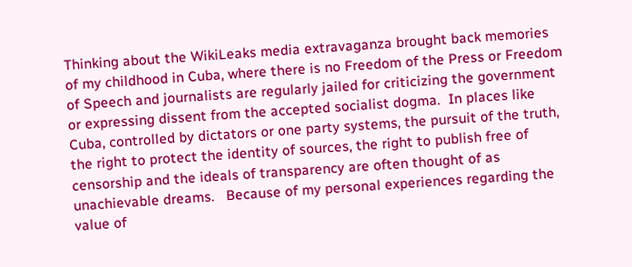Thinking about the WikiLeaks media extravaganza brought back memories of my childhood in Cuba, where there is no Freedom of the Press or Freedom of Speech and journalists are regularly jailed for criticizing the government or expressing dissent from the accepted socialist dogma.  In places like Cuba, controlled by dictators or one party systems, the pursuit of the truth, the right to protect the identity of sources, the right to publish free of censorship and the ideals of transparency are often thought of as unachievable dreams.   Because of my personal experiences regarding the value of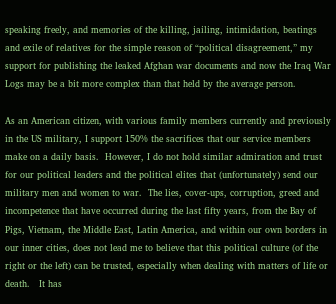speaking freely, and memories of the killing, jailing, intimidation, beatings and exile of relatives for the simple reason of “political disagreement,” my support for publishing the leaked Afghan war documents and now the Iraq War Logs may be a bit more complex than that held by the average person.

As an American citizen, with various family members currently and previously in the US military, I support 150% the sacrifices that our service members make on a daily basis.  However, I do not hold similar admiration and trust for our political leaders and the political elites that (unfortunately) send our military men and women to war.  The lies, cover-ups, corruption, greed and incompetence that have occurred during the last fifty years, from the Bay of Pigs, Vietnam, the Middle East, Latin America, and within our own borders in our inner cities, does not lead me to believe that this political culture (of the right or the left) can be trusted, especially when dealing with matters of life or death.   It has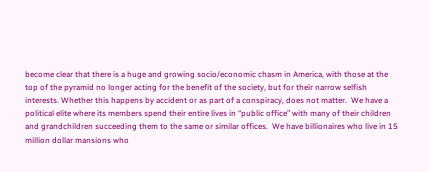become clear that there is a huge and growing socio/economic chasm in America, with those at the top of the pyramid no longer acting for the benefit of the society, but for their narrow selfish interests. Whether this happens by accident or as part of a conspiracy, does not matter.  We have a political elite where its members spend their entire lives in “public office” with many of their children and grandchildren succeeding them to the same or similar offices.  We have billionaires who live in 15 million dollar mansions who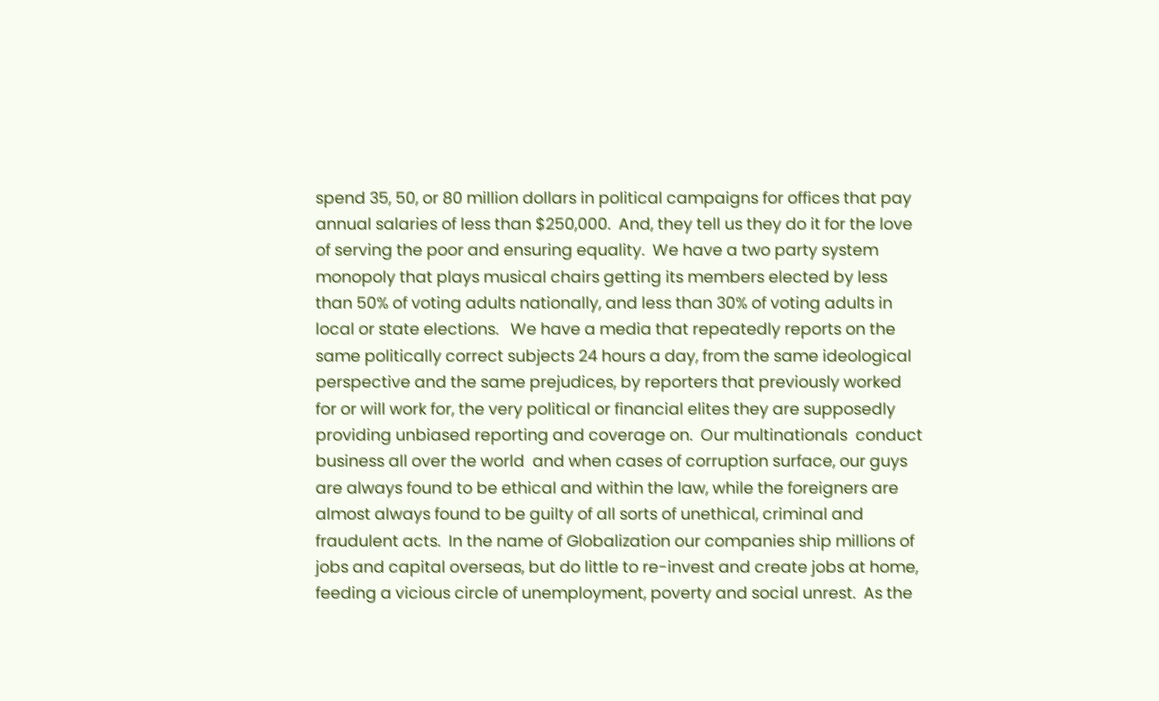spend 35, 50, or 80 million dollars in political campaigns for offices that pay annual salaries of less than $250,000.  And, they tell us they do it for the love of serving the poor and ensuring equality.  We have a two party system monopoly that plays musical chairs getting its members elected by less than 50% of voting adults nationally, and less than 30% of voting adults in local or state elections.   We have a media that repeatedly reports on the same politically correct subjects 24 hours a day, from the same ideological perspective and the same prejudices, by reporters that previously worked for or will work for, the very political or financial elites they are supposedly providing unbiased reporting and coverage on.  Our multinationals  conduct business all over the world  and when cases of corruption surface, our guys are always found to be ethical and within the law, while the foreigners are almost always found to be guilty of all sorts of unethical, criminal and fraudulent acts.  In the name of Globalization our companies ship millions of jobs and capital overseas, but do little to re-invest and create jobs at home, feeding a vicious circle of unemployment, poverty and social unrest.  As the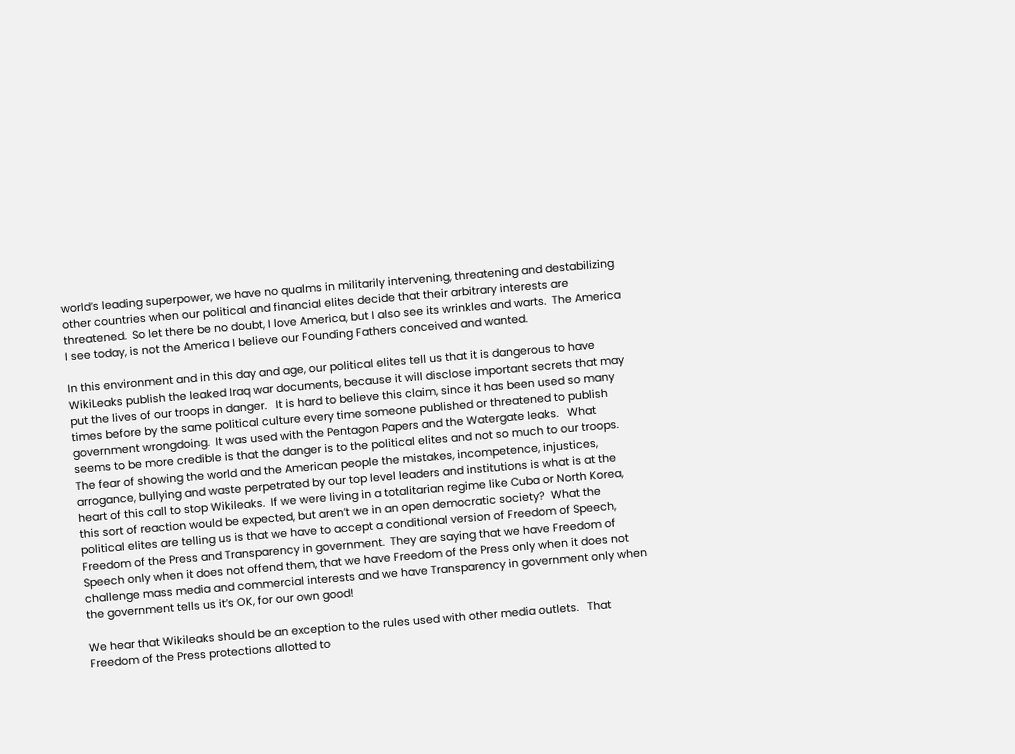world’s leading superpower, we have no qualms in militarily intervening, threatening and destabilizing other countries when our political and financial elites decide that their arbitrary interests are threatened.  So let there be no doubt, I love America, but I also see its wrinkles and warts.  The America I see today, is not the America I believe our Founding Fathers conceived and wanted.

In this environment and in this day and age, our political elites tell us that it is dangerous to have WikiLeaks publish the leaked Iraq war documents, because it will disclose important secrets that may put the lives of our troops in danger.   It is hard to believe this claim, since it has been used so many times before by the same political culture every time someone published or threatened to publish government wrongdoing.  It was used with the Pentagon Papers and the Watergate leaks.   What seems to be more credible is that the danger is to the political elites and not so much to our troops. The fear of showing the world and the American people the mistakes, incompetence, injustices, arrogance, bullying and waste perpetrated by our top level leaders and institutions is what is at the heart of this call to stop Wikileaks.  If we were living in a totalitarian regime like Cuba or North Korea, this sort of reaction would be expected, but aren’t we in an open democratic society?  What the political elites are telling us is that we have to accept a conditional version of Freedom of Speech, Freedom of the Press and Transparency in government.  They are saying that we have Freedom of Speech only when it does not offend them, that we have Freedom of the Press only when it does not challenge mass media and commercial interests and we have Transparency in government only when the government tells us it’s OK, for our own good!

We hear that Wikileaks should be an exception to the rules used with other media outlets.   That Freedom of the Press protections allotted to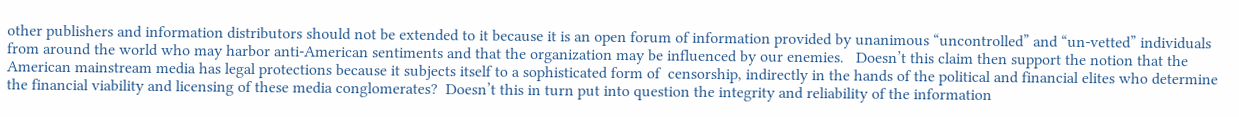other publishers and information distributors should not be extended to it because it is an open forum of information provided by unanimous “uncontrolled” and “un-vetted” individuals from around the world who may harbor anti-American sentiments and that the organization may be influenced by our enemies.   Doesn’t this claim then support the notion that the American mainstream media has legal protections because it subjects itself to a sophisticated form of  censorship, indirectly in the hands of the political and financial elites who determine the financial viability and licensing of these media conglomerates?  Doesn’t this in turn put into question the integrity and reliability of the information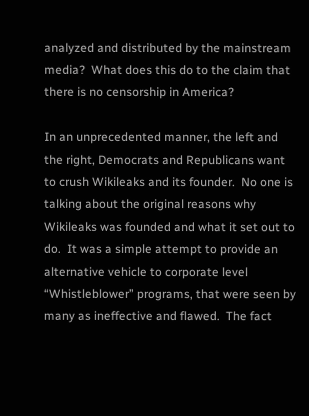analyzed and distributed by the mainstream media?  What does this do to the claim that there is no censorship in America?

In an unprecedented manner, the left and the right, Democrats and Republicans want to crush Wikileaks and its founder.  No one is talking about the original reasons why Wikileaks was founded and what it set out to do.  It was a simple attempt to provide an alternative vehicle to corporate level “Whistleblower” programs, that were seen by many as ineffective and flawed.  The fact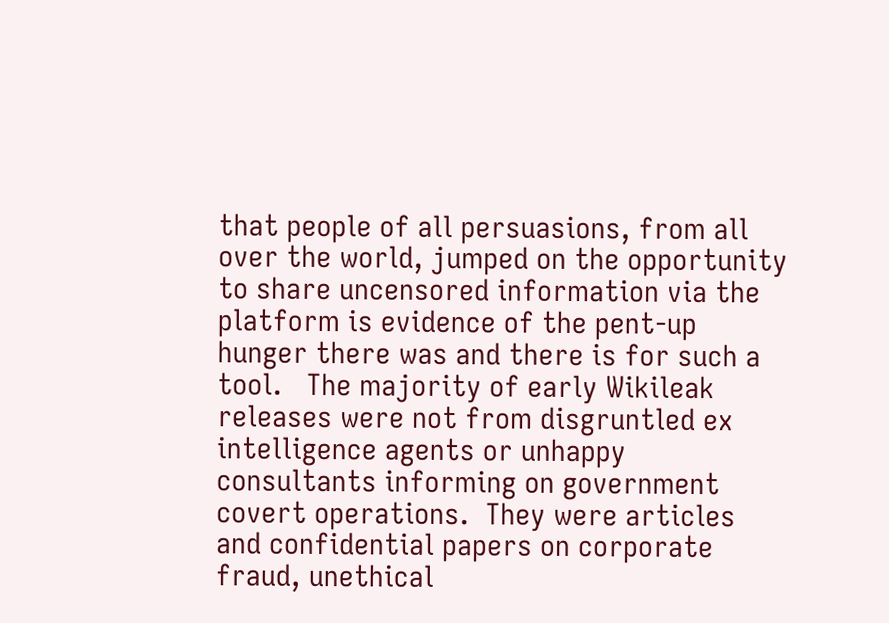that people of all persuasions, from all over the world, jumped on the opportunity to share uncensored information via the platform is evidence of the pent-up hunger there was and there is for such a tool.   The majority of early Wikileak releases were not from disgruntled ex intelligence agents or unhappy consultants informing on government covert operations.  They were articles and confidential papers on corporate fraud, unethical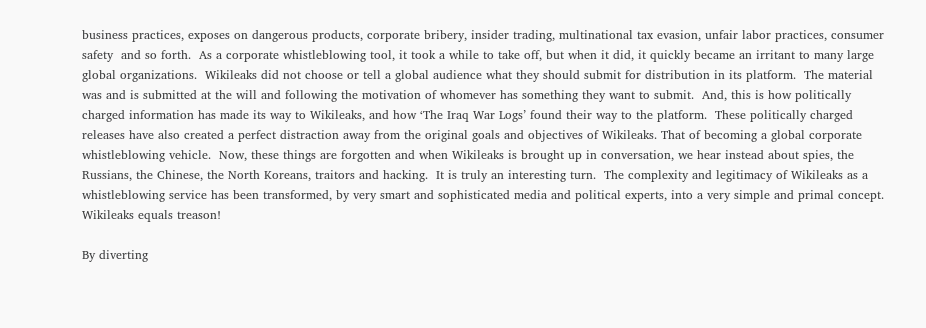business practices, exposes on dangerous products, corporate bribery, insider trading, multinational tax evasion, unfair labor practices, consumer safety  and so forth.  As a corporate whistleblowing tool, it took a while to take off, but when it did, it quickly became an irritant to many large global organizations.  Wikileaks did not choose or tell a global audience what they should submit for distribution in its platform.  The material was and is submitted at the will and following the motivation of whomever has something they want to submit.  And, this is how politically charged information has made its way to Wikileaks, and how ‘The Iraq War Logs’ found their way to the platform.  These politically charged releases have also created a perfect distraction away from the original goals and objectives of Wikileaks. That of becoming a global corporate whistleblowing vehicle.  Now, these things are forgotten and when Wikileaks is brought up in conversation, we hear instead about spies, the Russians, the Chinese, the North Koreans, traitors and hacking.  It is truly an interesting turn.  The complexity and legitimacy of Wikileaks as a whistleblowing service has been transformed, by very smart and sophisticated media and political experts, into a very simple and primal concept.  Wikileaks equals treason!

By diverting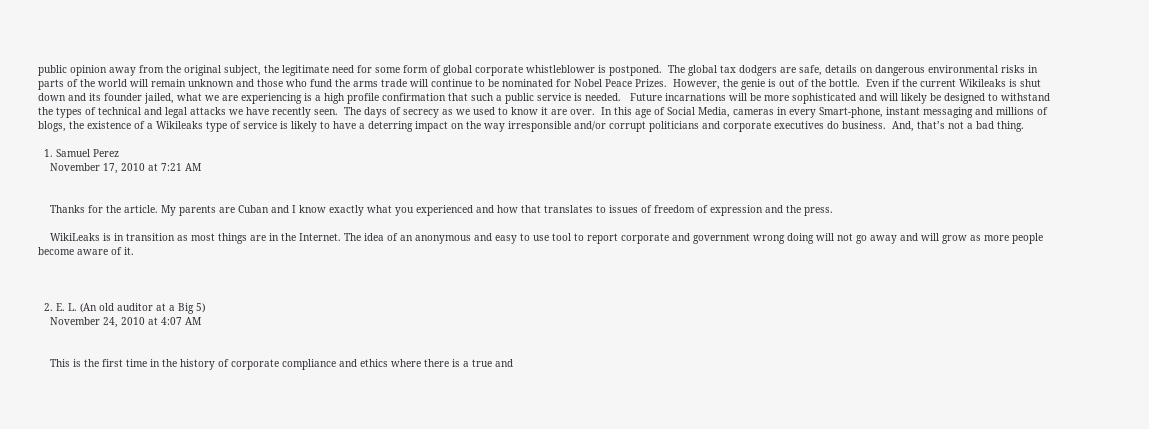public opinion away from the original subject, the legitimate need for some form of global corporate whistleblower is postponed.  The global tax dodgers are safe, details on dangerous environmental risks in parts of the world will remain unknown and those who fund the arms trade will continue to be nominated for Nobel Peace Prizes.  However, the genie is out of the bottle.  Even if the current Wikileaks is shut down and its founder jailed, what we are experiencing is a high profile confirmation that such a public service is needed.   Future incarnations will be more sophisticated and will likely be designed to withstand the types of technical and legal attacks we have recently seen.  The days of secrecy as we used to know it are over.  In this age of Social Media, cameras in every Smart-phone, instant messaging and millions of blogs, the existence of a Wikileaks type of service is likely to have a deterring impact on the way irresponsible and/or corrupt politicians and corporate executives do business.  And, that’s not a bad thing.

  1. Samuel Perez
    November 17, 2010 at 7:21 AM


    Thanks for the article. My parents are Cuban and I know exactly what you experienced and how that translates to issues of freedom of expression and the press.

    WikiLeaks is in transition as most things are in the Internet. The idea of an anonymous and easy to use tool to report corporate and government wrong doing will not go away and will grow as more people become aware of it.



  2. E. L. (An old auditor at a Big 5)
    November 24, 2010 at 4:07 AM


    This is the first time in the history of corporate compliance and ethics where there is a true and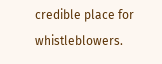credible place for whistleblowers.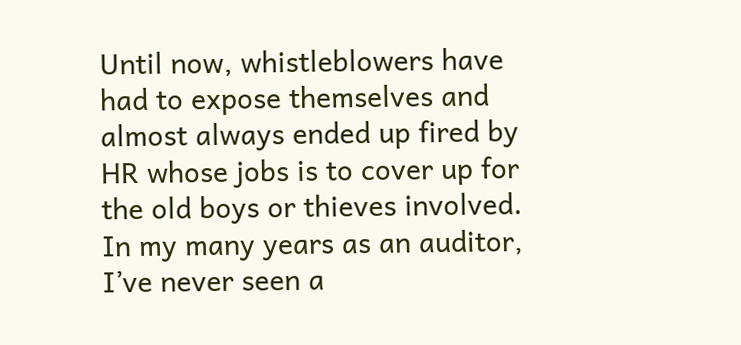Until now, whistleblowers have had to expose themselves and almost always ended up fired by HR whose jobs is to cover up for the old boys or thieves involved. In my many years as an auditor, I’ve never seen a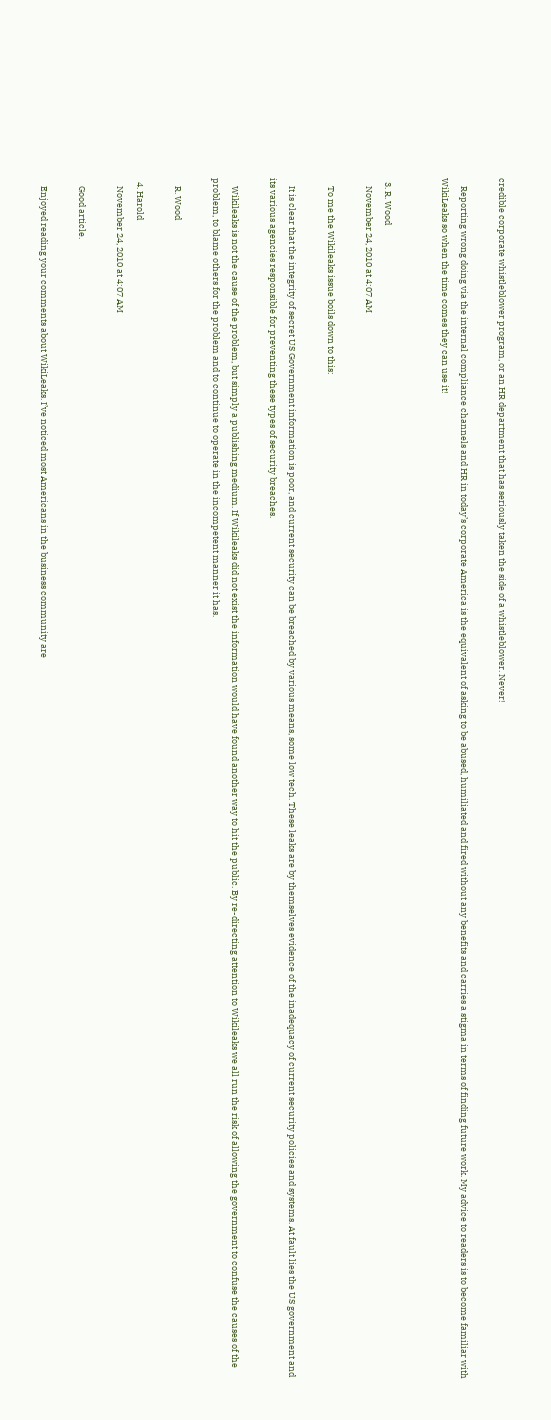credible corporate whistleblower program, or an HR department that has seriously taken the side of a whistleblower. Never!

    Reporting wrong doing via the internal compliance channels and HR in today’s corporate America is the equivalent of asking to be abused, humiliated and fired without any benefits and carries a stigma in terms of finding future work. My advice to readers is to become familiar with WikiLeaks so when the time comes they can use it!


  3. R. Wood
    November 24, 2010 at 4:07 AM

    To me the Wikileaks issue boils down to this:

    It is clear that the integrity of secret US Government information is poor, and current security can be breached by various means, some low tech. These leaks are by themselves evidence of the inadequacy of current security policies and systems. At fault lies the US government and its various agencies responsible for preventing these types of security breaches.

    Wikileaks is not the cause of the problem, but simply a publishing medium. If Wikileaks did not exist the information would have found another way to hit the public. By re-directing attention to Wikileaks we all run the risk of allowing the government to confuse the causes of the problem, to blame others for the problem and to continue to operate in the incompetent manner it has.

    R. Wood

  4. Harold
    November 24, 2010 at 4:07 AM

    Good article.

    Enjoyed reading your comments about WikiLeaks. I’ve noticed most Americans in the business community are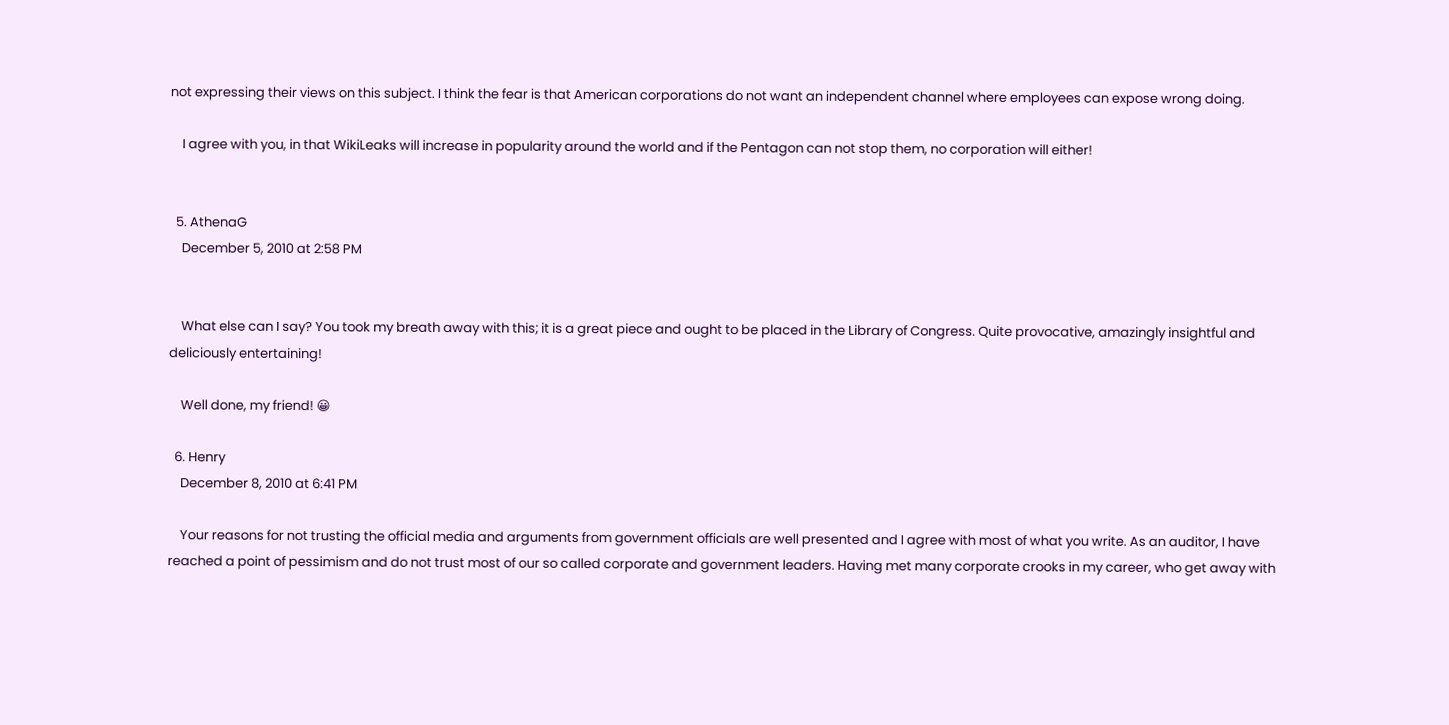not expressing their views on this subject. I think the fear is that American corporations do not want an independent channel where employees can expose wrong doing.

    I agree with you, in that WikiLeaks will increase in popularity around the world and if the Pentagon can not stop them, no corporation will either!


  5. AthenaG
    December 5, 2010 at 2:58 PM


    What else can I say? You took my breath away with this; it is a great piece and ought to be placed in the Library of Congress. Quite provocative, amazingly insightful and deliciously entertaining!

    Well done, my friend! 😀

  6. Henry
    December 8, 2010 at 6:41 PM

    Your reasons for not trusting the official media and arguments from government officials are well presented and I agree with most of what you write. As an auditor, I have reached a point of pessimism and do not trust most of our so called corporate and government leaders. Having met many corporate crooks in my career, who get away with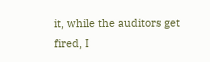it, while the auditors get fired, I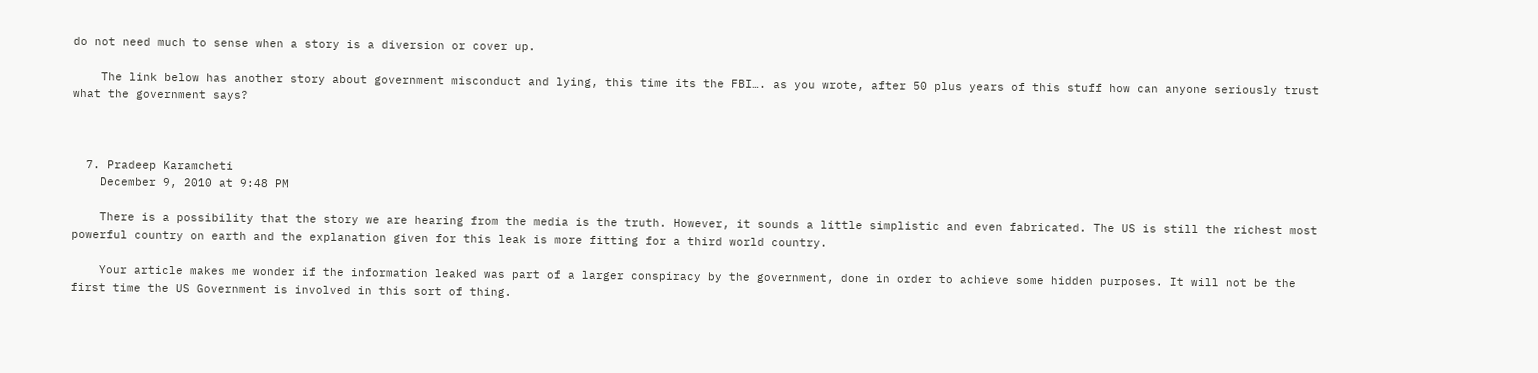do not need much to sense when a story is a diversion or cover up.

    The link below has another story about government misconduct and lying, this time its the FBI…. as you wrote, after 50 plus years of this stuff how can anyone seriously trust what the government says?



  7. Pradeep Karamcheti
    December 9, 2010 at 9:48 PM

    There is a possibility that the story we are hearing from the media is the truth. However, it sounds a little simplistic and even fabricated. The US is still the richest most powerful country on earth and the explanation given for this leak is more fitting for a third world country.

    Your article makes me wonder if the information leaked was part of a larger conspiracy by the government, done in order to achieve some hidden purposes. It will not be the first time the US Government is involved in this sort of thing.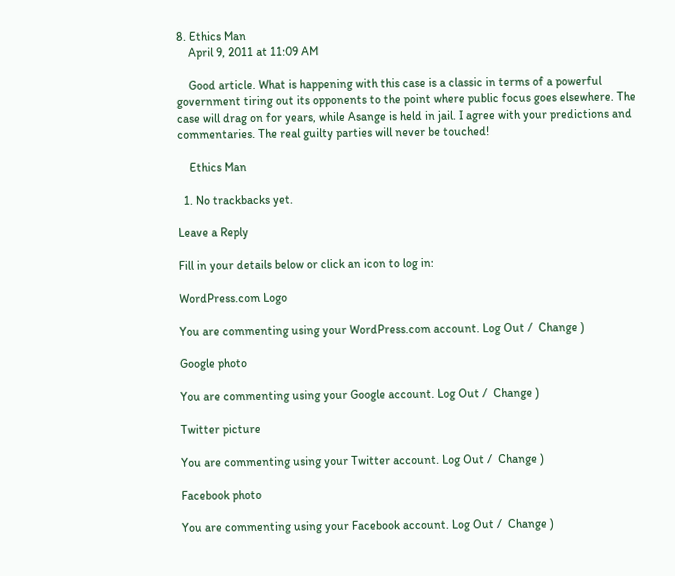8. Ethics Man
    April 9, 2011 at 11:09 AM

    Good article. What is happening with this case is a classic in terms of a powerful government tiring out its opponents to the point where public focus goes elsewhere. The case will drag on for years, while Asange is held in jail. I agree with your predictions and commentaries. The real guilty parties will never be touched!

    Ethics Man

  1. No trackbacks yet.

Leave a Reply

Fill in your details below or click an icon to log in:

WordPress.com Logo

You are commenting using your WordPress.com account. Log Out /  Change )

Google photo

You are commenting using your Google account. Log Out /  Change )

Twitter picture

You are commenting using your Twitter account. Log Out /  Change )

Facebook photo

You are commenting using your Facebook account. Log Out /  Change )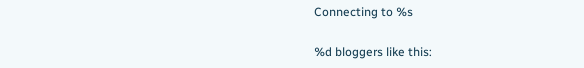Connecting to %s

%d bloggers like this: